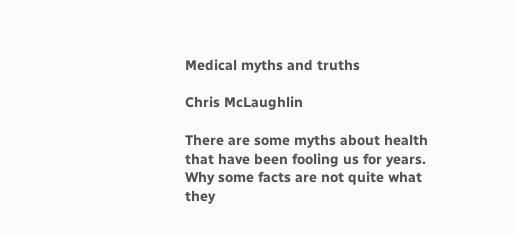Medical myths and truths

Chris McLaughlin

There are some myths about health that have been fooling us for years. Why some facts are not quite what they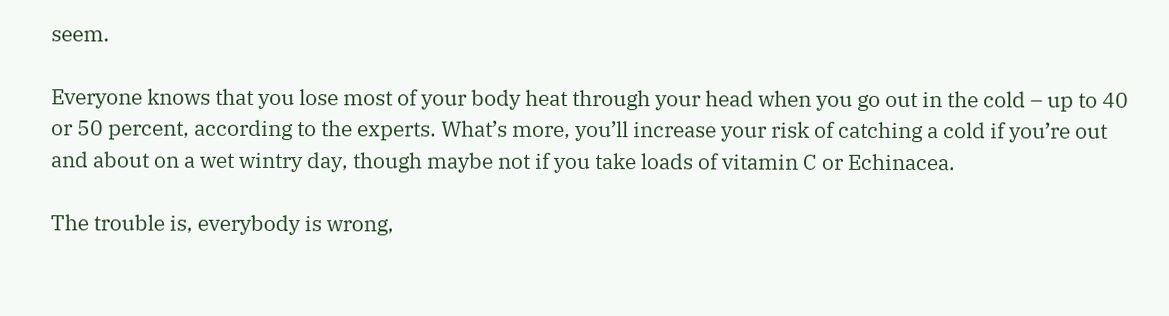seem.

Everyone knows that you lose most of your body heat through your head when you go out in the cold – up to 40 or 50 percent, according to the experts. What’s more, you’ll increase your risk of catching a cold if you’re out and about on a wet wintry day, though maybe not if you take loads of vitamin C or Echinacea.

The trouble is, everybody is wrong,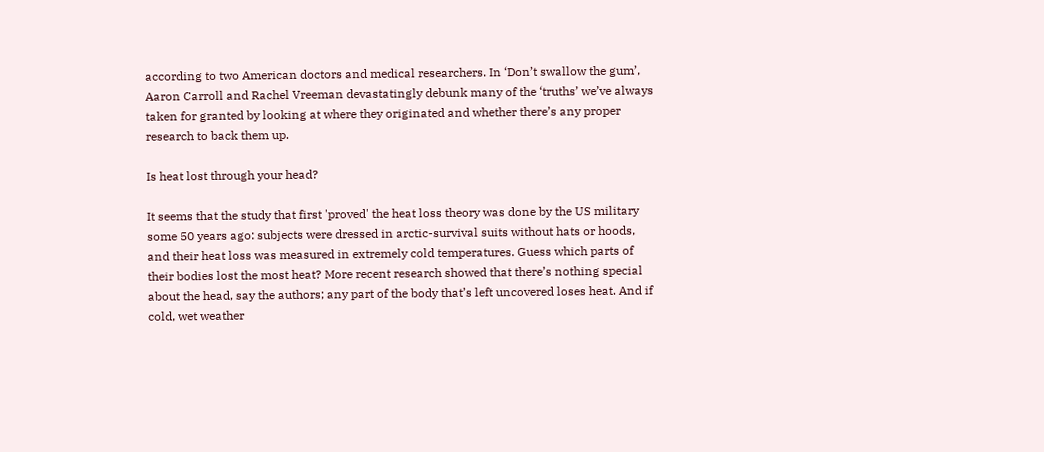according to two American doctors and medical researchers. In ‘Don’t swallow the gum’, Aaron Carroll and Rachel Vreeman devastatingly debunk many of the ‘truths’ we’ve always taken for granted by looking at where they originated and whether there’s any proper research to back them up.

Is heat lost through your head?

It seems that the study that first 'proved' the heat loss theory was done by the US military some 50 years ago: subjects were dressed in arctic-survival suits without hats or hoods, and their heat loss was measured in extremely cold temperatures. Guess which parts of their bodies lost the most heat? More recent research showed that there’s nothing special about the head, say the authors; any part of the body that’s left uncovered loses heat. And if cold, wet weather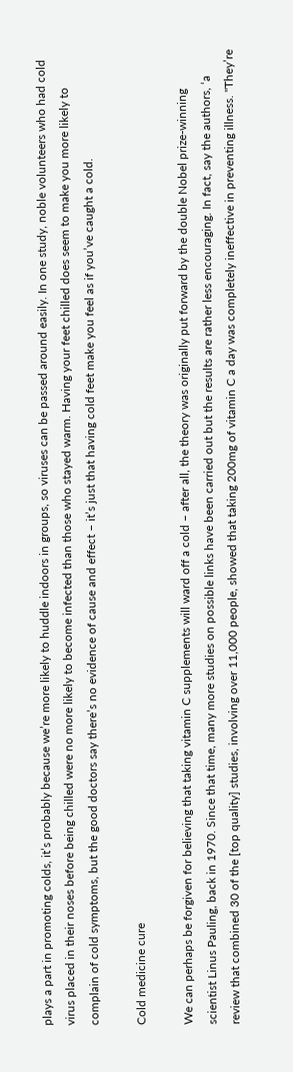plays a part in promoting colds, it’s probably because we’re more likely to huddle indoors in groups, so viruses can be passed around easily. In one study, noble volunteers who had cold virus placed in their noses before being chilled were no more likely to become infected than those who stayed warm. Having your feet chilled does seem to make you more likely to complain of cold symptoms, but the good doctors say there’s no evidence of cause and effect – it’s just that having cold feet make you feel as if you’ve caught a cold.

Cold medicine cure

We can perhaps be forgiven for believing that taking vitamin C supplements will ward off a cold – after all, the theory was originally put forward by the double Nobel prize-winning scientist Linus Pauling, back in 1970. Since that time, many more studies on possible links have been carried out but the results are rather less encouraging. In fact, say the authors, ‘a review that combined 30 of the [top quality] studies, involving over 11,000 people, showed that taking 200mg of vitamin C a day was completely ineffective in preventing illness. "They’re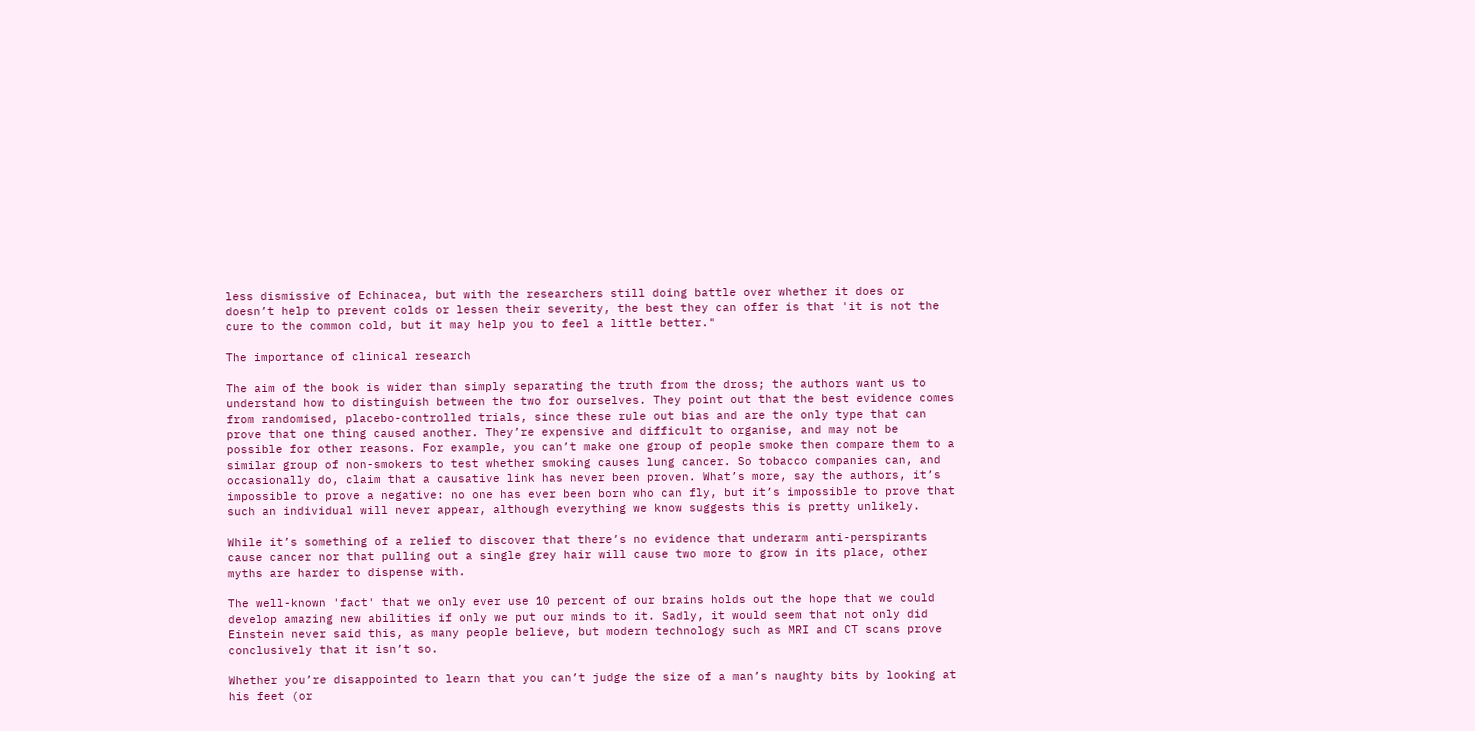less dismissive of Echinacea, but with the researchers still doing battle over whether it does or doesn’t help to prevent colds or lessen their severity, the best they can offer is that 'it is not the cure to the common cold, but it may help you to feel a little better."

The importance of clinical research

The aim of the book is wider than simply separating the truth from the dross; the authors want us to understand how to distinguish between the two for ourselves. They point out that the best evidence comes from randomised, placebo-controlled trials, since these rule out bias and are the only type that can prove that one thing caused another. They’re expensive and difficult to organise, and may not be possible for other reasons. For example, you can’t make one group of people smoke then compare them to a similar group of non-smokers to test whether smoking causes lung cancer. So tobacco companies can, and occasionally do, claim that a causative link has never been proven. What’s more, say the authors, it’s impossible to prove a negative: no one has ever been born who can fly, but it’s impossible to prove that such an individual will never appear, although everything we know suggests this is pretty unlikely.

While it’s something of a relief to discover that there’s no evidence that underarm anti-perspirants cause cancer nor that pulling out a single grey hair will cause two more to grow in its place, other myths are harder to dispense with.

The well-known 'fact' that we only ever use 10 percent of our brains holds out the hope that we could develop amazing new abilities if only we put our minds to it. Sadly, it would seem that not only did Einstein never said this, as many people believe, but modern technology such as MRI and CT scans prove conclusively that it isn’t so.

Whether you’re disappointed to learn that you can’t judge the size of a man’s naughty bits by looking at his feet (or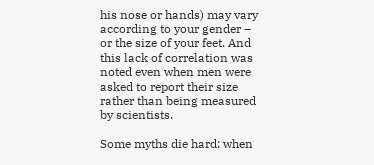his nose or hands) may vary according to your gender – or the size of your feet. And this lack of correlation was noted even when men were asked to report their size rather than being measured by scientists.

Some myths die hard: when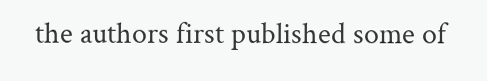the authors first published some of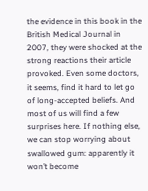the evidence in this book in the British Medical Journal in 2007, they were shocked at the strong reactions their article provoked. Even some doctors, it seems, find it hard to let go of long-accepted beliefs. And most of us will find a few surprises here. If nothing else, we can stop worrying about swallowed gum: apparently it won’t become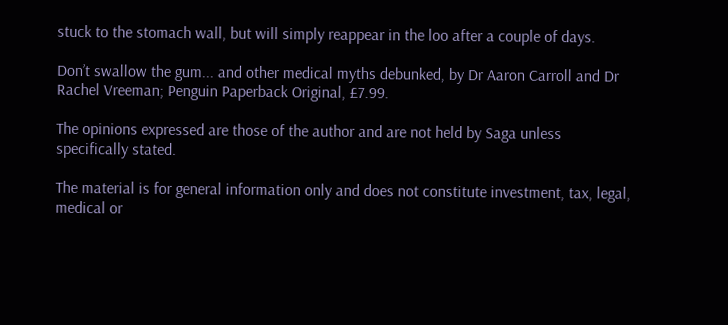stuck to the stomach wall, but will simply reappear in the loo after a couple of days.

Don’t swallow the gum... and other medical myths debunked, by Dr Aaron Carroll and Dr Rachel Vreeman; Penguin Paperback Original, £7.99.

The opinions expressed are those of the author and are not held by Saga unless specifically stated.

The material is for general information only and does not constitute investment, tax, legal, medical or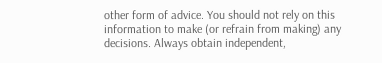other form of advice. You should not rely on this information to make (or refrain from making) any decisions. Always obtain independent,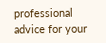professional advice for your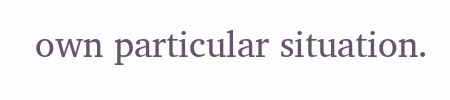own particular situation.